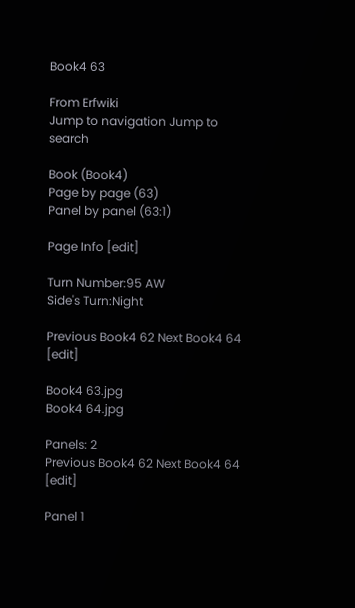Book4 63

From Erfwiki
Jump to navigation Jump to search

Book (Book4)
Page by page (63)
Panel by panel (63:1)

Page Info [edit]

Turn Number:95 AW
Side's Turn:Night

Previous Book4 62 Next Book4 64 [edit]

Book4 63.jpg
Book4 64.jpg

Panels: 2
Previous Book4 62 Next Book4 64 [edit]

Panel 1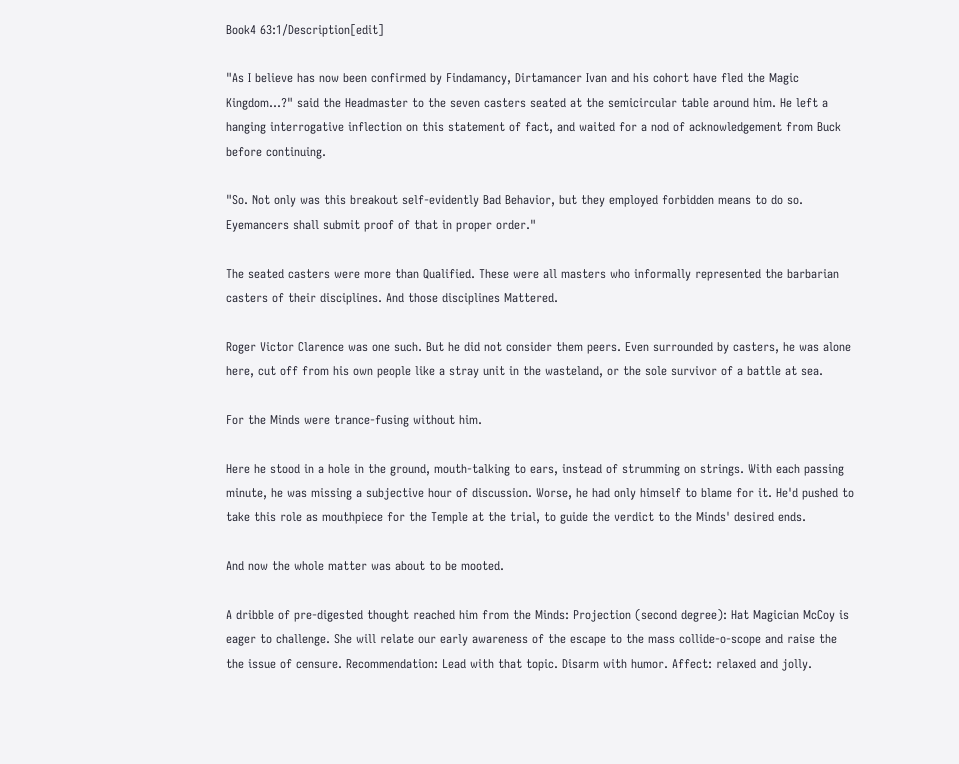Book4 63:1/Description[edit]

"As I believe has now been confirmed by Findamancy, Dirtamancer Ivan and his cohort have fled the Magic Kingdom...?" said the Headmaster to the seven casters seated at the semicircular table around him. He left a hanging interrogative inflection on this statement of fact, and waited for a nod of acknowledgement from Buck before continuing.

"So. Not only was this breakout self-evidently Bad Behavior, but they employed forbidden means to do so. Eyemancers shall submit proof of that in proper order."

The seated casters were more than Qualified. These were all masters who informally represented the barbarian casters of their disciplines. And those disciplines Mattered.

Roger Victor Clarence was one such. But he did not consider them peers. Even surrounded by casters, he was alone here, cut off from his own people like a stray unit in the wasteland, or the sole survivor of a battle at sea.

For the Minds were trance-fusing without him.

Here he stood in a hole in the ground, mouth-talking to ears, instead of strumming on strings. With each passing minute, he was missing a subjective hour of discussion. Worse, he had only himself to blame for it. He'd pushed to take this role as mouthpiece for the Temple at the trial, to guide the verdict to the Minds' desired ends.

And now the whole matter was about to be mooted.

A dribble of pre-digested thought reached him from the Minds: Projection (second degree): Hat Magician McCoy is eager to challenge. She will relate our early awareness of the escape to the mass collide-o-scope and raise the the issue of censure. Recommendation: Lead with that topic. Disarm with humor. Affect: relaxed and jolly.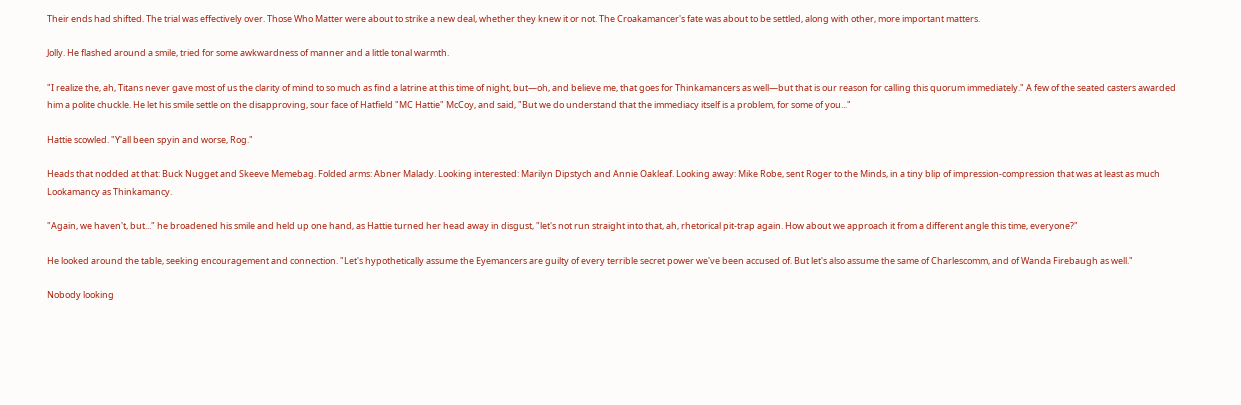Their ends had shifted. The trial was effectively over. Those Who Matter were about to strike a new deal, whether they knew it or not. The Croakamancer's fate was about to be settled, along with other, more important matters.

Jolly. He flashed around a smile, tried for some awkwardness of manner and a little tonal warmth.

"I realize the, ah, Titans never gave most of us the clarity of mind to so much as find a latrine at this time of night, but—oh, and believe me, that goes for Thinkamancers as well—but that is our reason for calling this quorum immediately." A few of the seated casters awarded him a polite chuckle. He let his smile settle on the disapproving, sour face of Hatfield "MC Hattie" McCoy, and said, "But we do understand that the immediacy itself is a problem, for some of you..."

Hattie scowled. "Y'all been spyin and worse, Rog."

Heads that nodded at that: Buck Nugget and Skeeve Memebag. Folded arms: Abner Malady. Looking interested: Marilyn Dipstych and Annie Oakleaf. Looking away: Mike Robe, sent Roger to the Minds, in a tiny blip of impression-compression that was at least as much Lookamancy as Thinkamancy.

"Again, we haven't, but..." he broadened his smile and held up one hand, as Hattie turned her head away in disgust, "let's not run straight into that, ah, rhetorical pit-trap again. How about we approach it from a different angle this time, everyone?"

He looked around the table, seeking encouragement and connection. "Let's hypothetically assume the Eyemancers are guilty of every terrible secret power we've been accused of. But let's also assume the same of Charlescomm, and of Wanda Firebaugh as well."

Nobody looking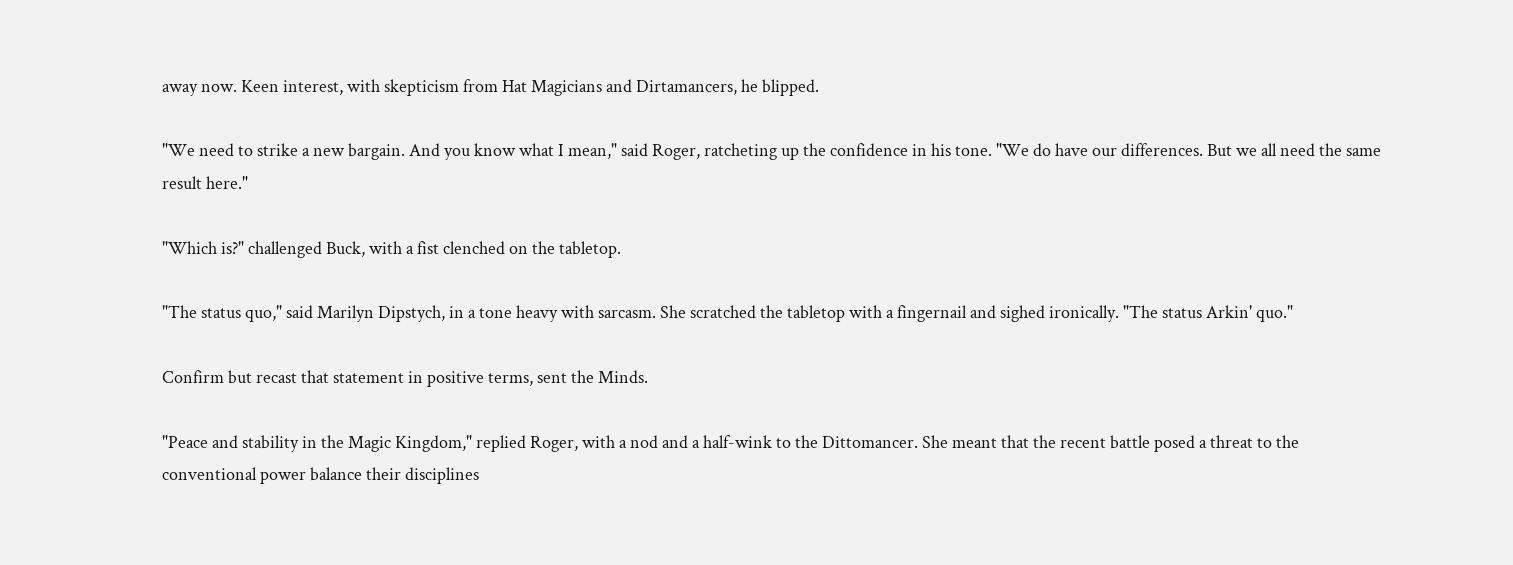away now. Keen interest, with skepticism from Hat Magicians and Dirtamancers, he blipped.

"We need to strike a new bargain. And you know what I mean," said Roger, ratcheting up the confidence in his tone. "We do have our differences. But we all need the same result here."

"Which is?" challenged Buck, with a fist clenched on the tabletop.

"The status quo," said Marilyn Dipstych, in a tone heavy with sarcasm. She scratched the tabletop with a fingernail and sighed ironically. "The status Arkin' quo."

Confirm but recast that statement in positive terms, sent the Minds.

"Peace and stability in the Magic Kingdom," replied Roger, with a nod and a half-wink to the Dittomancer. She meant that the recent battle posed a threat to the conventional power balance their disciplines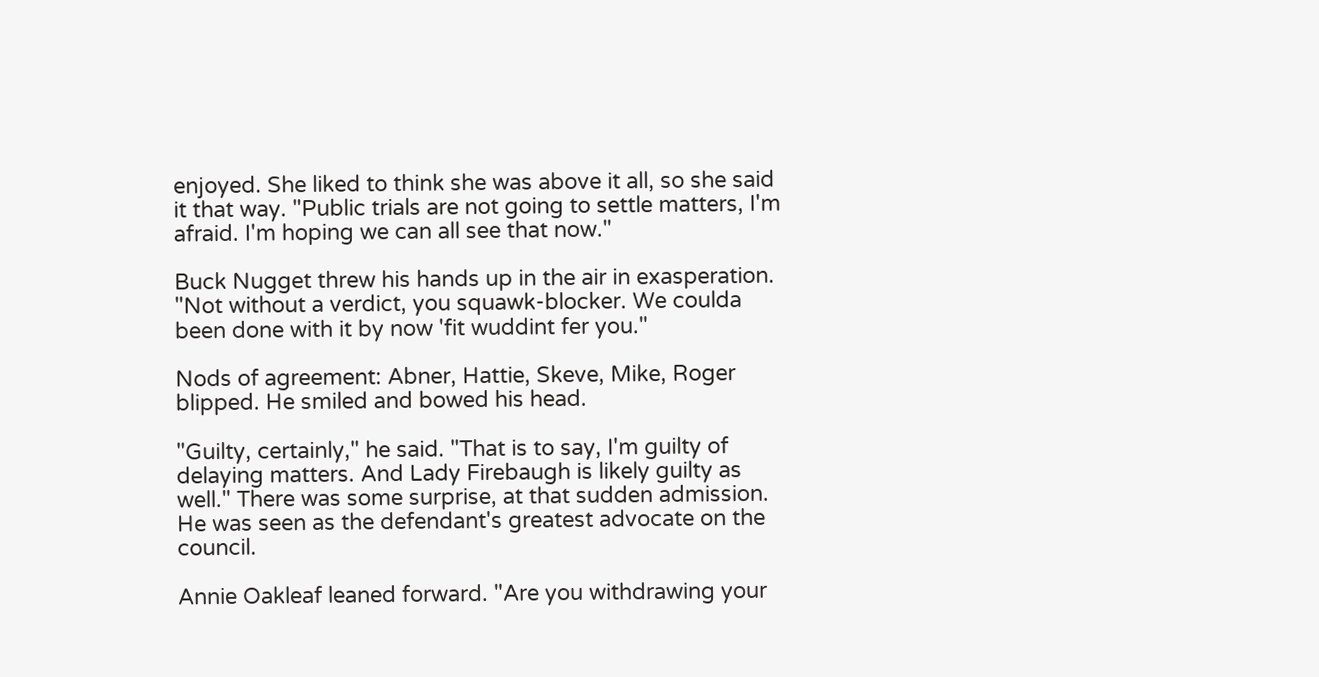enjoyed. She liked to think she was above it all, so she said it that way. "Public trials are not going to settle matters, I'm afraid. I'm hoping we can all see that now."

Buck Nugget threw his hands up in the air in exasperation. "Not without a verdict, you squawk-blocker. We coulda been done with it by now 'fit wuddint fer you."

Nods of agreement: Abner, Hattie, Skeve, Mike, Roger blipped. He smiled and bowed his head.

"Guilty, certainly," he said. "That is to say, I'm guilty of delaying matters. And Lady Firebaugh is likely guilty as well." There was some surprise, at that sudden admission. He was seen as the defendant's greatest advocate on the council.

Annie Oakleaf leaned forward. "Are you withdrawing your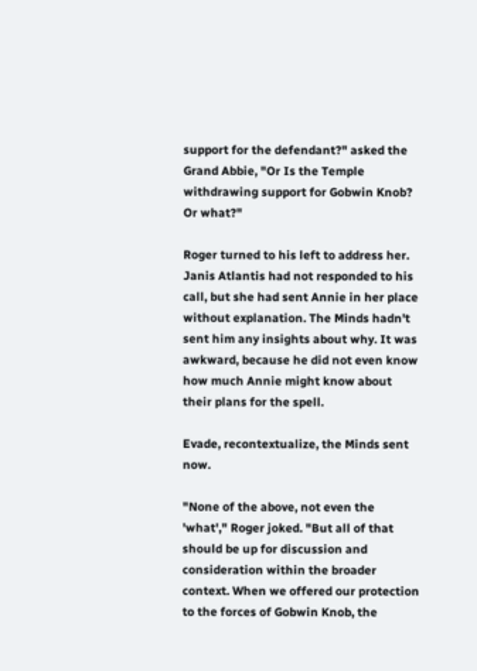support for the defendant?" asked the Grand Abbie, "Or Is the Temple withdrawing support for Gobwin Knob? Or what?"

Roger turned to his left to address her. Janis Atlantis had not responded to his call, but she had sent Annie in her place without explanation. The Minds hadn't sent him any insights about why. It was awkward, because he did not even know how much Annie might know about their plans for the spell.

Evade, recontextualize, the Minds sent now.

"None of the above, not even the 'what'," Roger joked. "But all of that should be up for discussion and consideration within the broader context. When we offered our protection to the forces of Gobwin Knob, the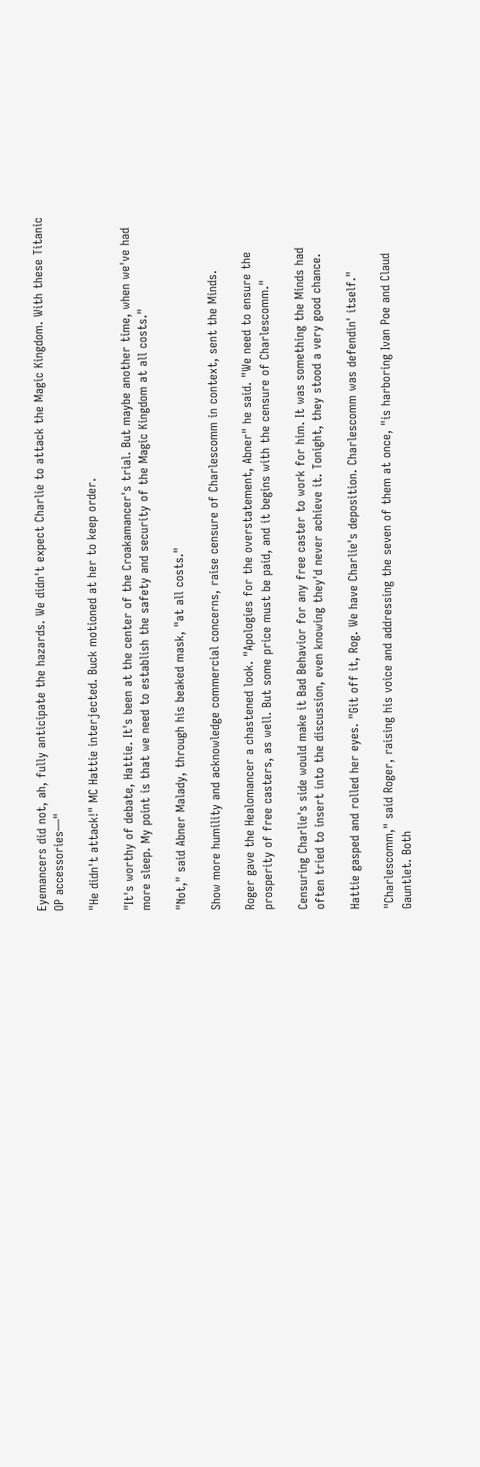Eyemancers did not, ah, fully anticipate the hazards. We didn't expect Charlie to attack the Magic Kingdom. With these Titanic OP accessories—"

"He didn't attack!" MC Hattie interjected. Buck motioned at her to keep order.

"It's worthy of debate, Hattie. It's been at the center of the Croakamancer's trial. But maybe another time, when we've had more sleep. My point is that we need to establish the safety and security of the Magic Kingdom at all costs."

"Not," said Abner Malady, through his beaked mask, "at all costs."

Show more humility and acknowledge commercial concerns, raise censure of Charlescomm in context, sent the Minds.

Roger gave the Healomancer a chastened look. "Apologies for the overstatement, Abner" he said. "We need to ensure the prosperity of free casters, as well. But some price must be paid, and it begins with the censure of Charlescomm."

Censuring Charlie's side would make it Bad Behavior for any free caster to work for him. It was something the Minds had often tried to insert into the discussion, even knowing they'd never achieve it. Tonight, they stood a very good chance.

Hattie gasped and rolled her eyes. "Git off it, Rog. We have Charlie's deposition. Charlescomm was defendin' itself."

"Charlescomm," said Roger, raising his voice and addressing the seven of them at once, "is harboring Ivan Poe and Claud Gauntlet. Both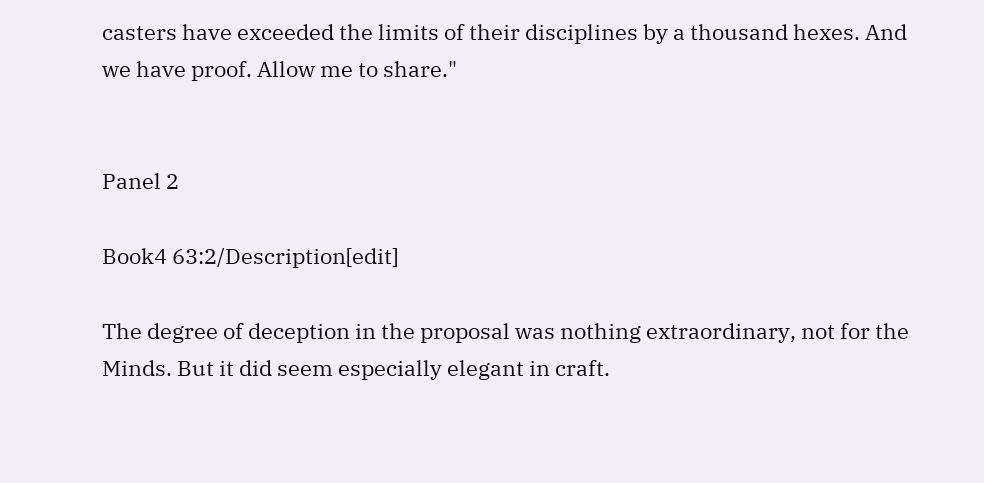casters have exceeded the limits of their disciplines by a thousand hexes. And we have proof. Allow me to share."


Panel 2

Book4 63:2/Description[edit]

The degree of deception in the proposal was nothing extraordinary, not for the Minds. But it did seem especially elegant in craft.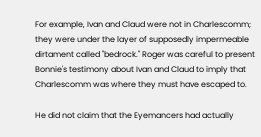For example, Ivan and Claud were not in Charlescomm; they were under the layer of supposedly impermeable dirtament called "bedrock." Roger was careful to present Bonnie's testimony about Ivan and Claud to imply that Charlescomm was where they must have escaped to.

He did not claim that the Eyemancers had actually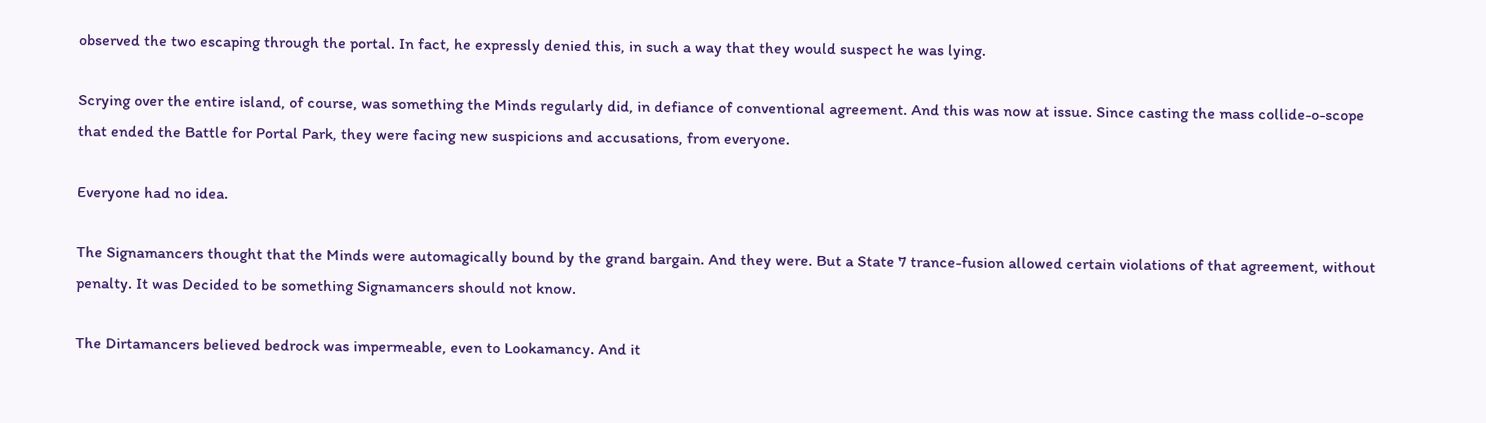observed the two escaping through the portal. In fact, he expressly denied this, in such a way that they would suspect he was lying.

Scrying over the entire island, of course, was something the Minds regularly did, in defiance of conventional agreement. And this was now at issue. Since casting the mass collide-o-scope that ended the Battle for Portal Park, they were facing new suspicions and accusations, from everyone.

Everyone had no idea.

The Signamancers thought that the Minds were automagically bound by the grand bargain. And they were. But a State 7 trance-fusion allowed certain violations of that agreement, without penalty. It was Decided to be something Signamancers should not know.

The Dirtamancers believed bedrock was impermeable, even to Lookamancy. And it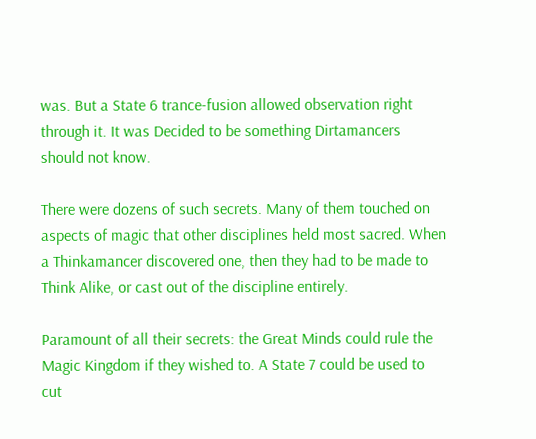was. But a State 6 trance-fusion allowed observation right through it. It was Decided to be something Dirtamancers should not know.

There were dozens of such secrets. Many of them touched on aspects of magic that other disciplines held most sacred. When a Thinkamancer discovered one, then they had to be made to Think Alike, or cast out of the discipline entirely.

Paramount of all their secrets: the Great Minds could rule the Magic Kingdom if they wished to. A State 7 could be used to cut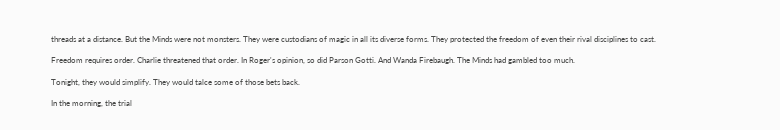threads at a distance. But the Minds were not monsters. They were custodians of magic in all its diverse forms. They protected the freedom of even their rival disciplines to cast.

Freedom requires order. Charlie threatened that order. In Roger's opinion, so did Parson Gotti. And Wanda Firebaugh. The Minds had gambled too much.

Tonight, they would simplify. They would talce some of those bets back.

In the morning, the trial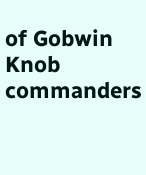of Gobwin Knob commanders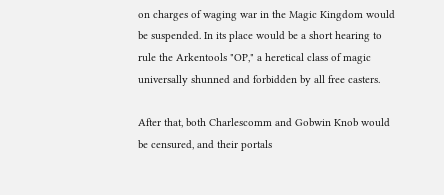on charges of waging war in the Magic Kingdom would be suspended. In its place would be a short hearing to rule the Arkentools "OP," a heretical class of magic universally shunned and forbidden by all free casters.

After that, both Charlescomm and Gobwin Knob would be censured, and their portals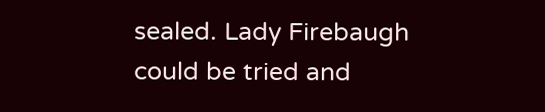sealed. Lady Firebaugh could be tried and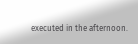executed in the afternoon.